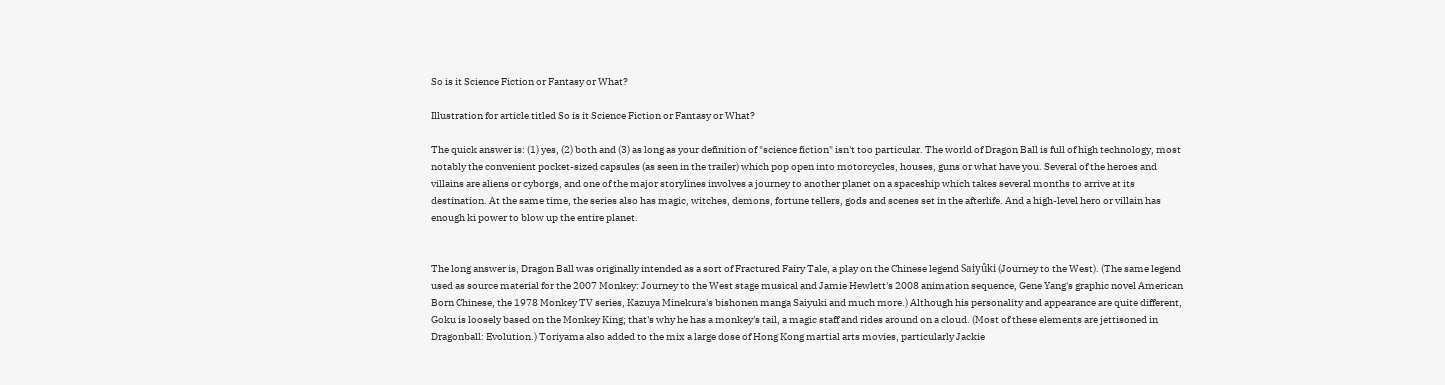So is it Science Fiction or Fantasy or What?

Illustration for article titled So is it Science Fiction or Fantasy or What?

The quick answer is: (1) yes, (2) both and (3) as long as your definition of "science fiction" isn't too particular. The world of Dragon Ball is full of high technology, most notably the convenient pocket-sized capsules (as seen in the trailer) which pop open into motorcycles, houses, guns or what have you. Several of the heroes and villains are aliens or cyborgs, and one of the major storylines involves a journey to another planet on a spaceship which takes several months to arrive at its destination. At the same time, the series also has magic, witches, demons, fortune tellers, gods and scenes set in the afterlife. And a high-level hero or villain has enough ki power to blow up the entire planet.


The long answer is, Dragon Ball was originally intended as a sort of Fractured Fairy Tale, a play on the Chinese legend Saiyûki (Journey to the West). (The same legend used as source material for the 2007 Monkey: Journey to the West stage musical and Jamie Hewlett's 2008 animation sequence, Gene Yang's graphic novel American Born Chinese, the 1978 Monkey TV series, Kazuya Minekura's bishonen manga Saiyuki and much more.) Although his personality and appearance are quite different, Goku is loosely based on the Monkey King; that's why he has a monkey's tail, a magic staff and rides around on a cloud. (Most of these elements are jettisoned in Dragonball: Evolution.) Toriyama also added to the mix a large dose of Hong Kong martial arts movies, particularly Jackie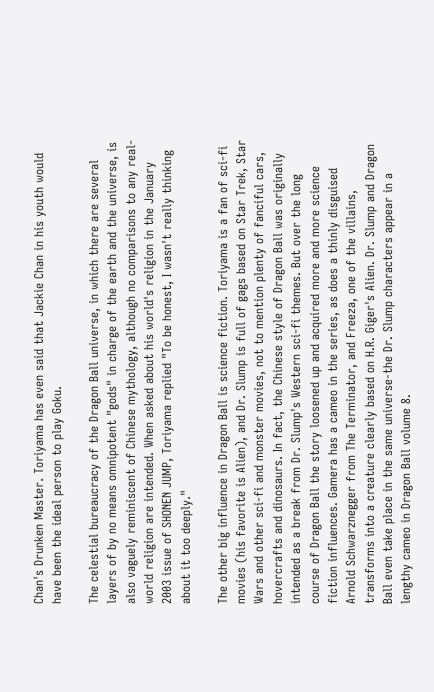Chan's Drunken Master. Toriyama has even said that Jackie Chan in his youth would have been the ideal person to play Goku.

The celestial bureaucracy of the Dragon Ball universe, in which there are several layers of by no means omnipotent "gods" in charge of the earth and the universe, is also vaguely reminiscent of Chinese mythology, although no comparisons to any real-world religion are intended. When asked about his world's religion in the January 2003 issue of SHONEN JUMP, Toriyama replied "To be honest, I wasn't really thinking about it too deeply."

The other big influence in Dragon Ball is science fiction. Toriyama is a fan of sci-fi movies (his favorite is Alien), and Dr. Slump is full of gags based on Star Trek, Star Wars and other sci-fi and monster movies, not to mention plenty of fanciful cars, hovercrafts and dinosaurs. In fact, the Chinese style of Dragon Ball was originally intended as a break from Dr. Slump's Western sci-fi themes. But over the long course of Dragon Ball the story loosened up and acquired more and more science fiction influences. Gamera has a cameo in the series, as does a thinly disguised Arnold Schwarznegger from The Terminator, and Freeza, one of the villains, transforms into a creature clearly based on H.R. Giger's Alien. Dr. Slump and Dragon Ball even take place in the same universe-the Dr. Slump characters appear in a lengthy cameo in Dragon Ball volume 8.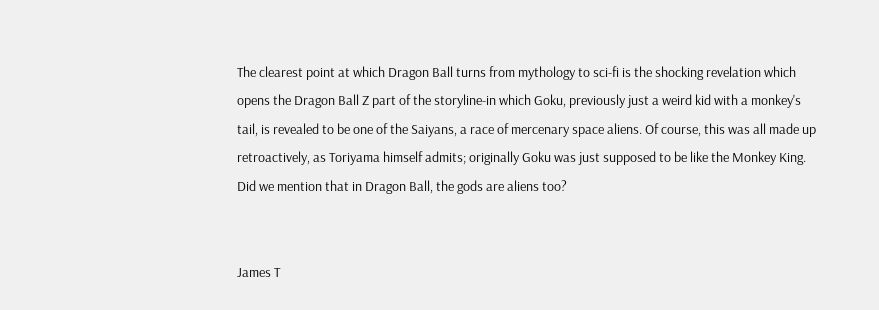The clearest point at which Dragon Ball turns from mythology to sci-fi is the shocking revelation which opens the Dragon Ball Z part of the storyline-in which Goku, previously just a weird kid with a monkey's tail, is revealed to be one of the Saiyans, a race of mercenary space aliens. Of course, this was all made up retroactively, as Toriyama himself admits; originally Goku was just supposed to be like the Monkey King. Did we mention that in Dragon Ball, the gods are aliens too?


James T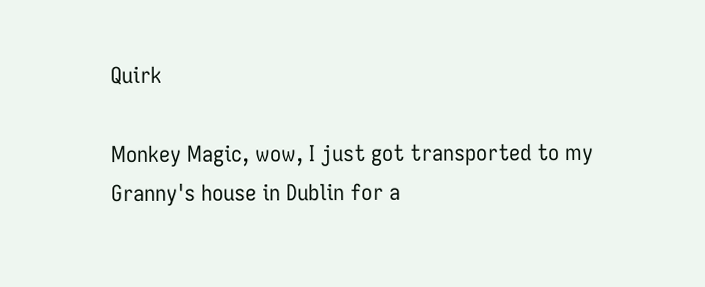Quirk

Monkey Magic, wow, I just got transported to my Granny's house in Dublin for a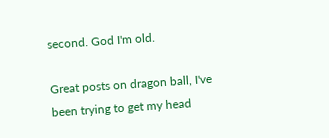second. God I'm old.

Great posts on dragon ball, I've been trying to get my head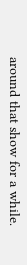around that show for a while.